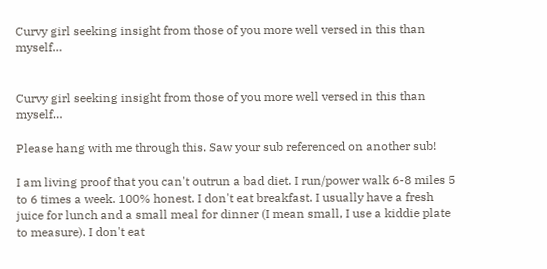Curvy girl seeking insight from those of you more well versed in this than myself…


Curvy girl seeking insight from those of you more well versed in this than myself…

Please hang with me through this. Saw your sub referenced on another sub!

I am living proof that you can't outrun a bad diet. I run/power walk 6-8 miles 5 to 6 times a week. 100% honest. I don't eat breakfast. I usually have a fresh juice for lunch and a small meal for dinner (I mean small, I use a kiddie plate to measure). I don't eat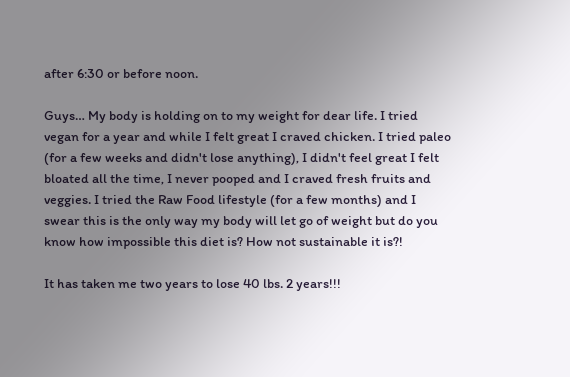after 6:30 or before noon.

Guys… My body is holding on to my weight for dear life. I tried vegan for a year and while I felt great I craved chicken. I tried paleo (for a few weeks and didn't lose anything), I didn't feel great I felt bloated all the time, I never pooped and I craved fresh fruits and veggies. I tried the Raw Food lifestyle (for a few months) and I swear this is the only way my body will let go of weight but do you know how impossible this diet is? How not sustainable it is?!

It has taken me two years to lose 40 lbs. 2 years!!!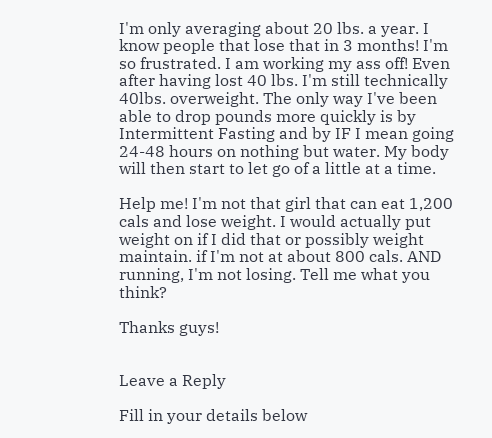I'm only averaging about 20 lbs. a year. I know people that lose that in 3 months! I'm so frustrated. I am working my ass off! Even after having lost 40 lbs. I'm still technically 40lbs. overweight. The only way I've been able to drop pounds more quickly is by Intermittent Fasting and by IF I mean going 24-48 hours on nothing but water. My body will then start to let go of a little at a time.

Help me! I'm not that girl that can eat 1,200 cals and lose weight. I would actually put weight on if I did that or possibly weight maintain. if I'm not at about 800 cals. AND running, I'm not losing. Tell me what you think?

Thanks guys!


Leave a Reply

Fill in your details below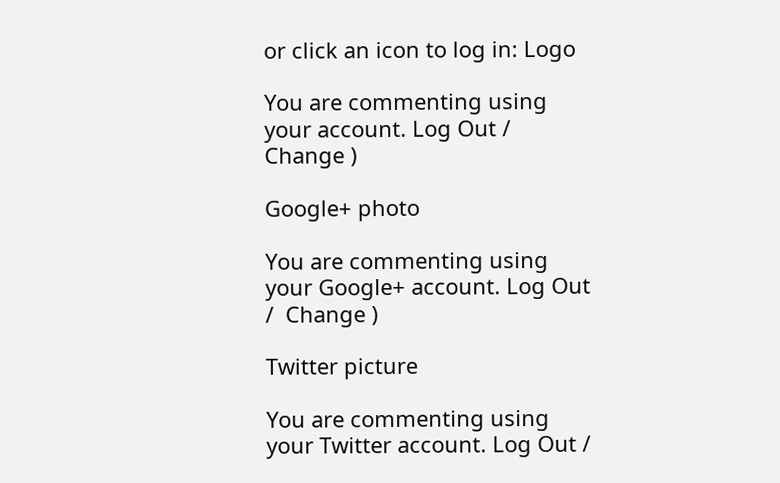or click an icon to log in: Logo

You are commenting using your account. Log Out /  Change )

Google+ photo

You are commenting using your Google+ account. Log Out /  Change )

Twitter picture

You are commenting using your Twitter account. Log Out /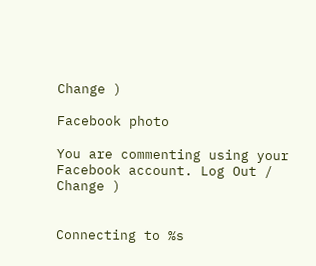Change )

Facebook photo

You are commenting using your Facebook account. Log Out /  Change )


Connecting to %s